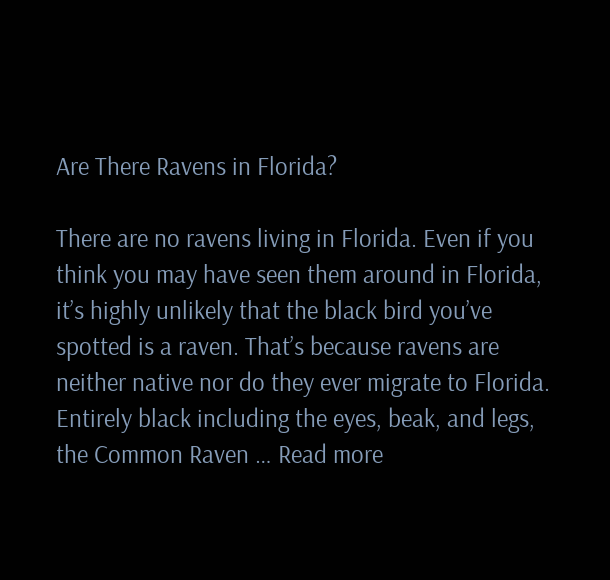Are There Ravens in Florida?

There are no ravens living in Florida. Even if you think you may have seen them around in Florida, it’s highly unlikely that the black bird you’ve spotted is a raven. That’s because ravens are neither native nor do they ever migrate to Florida. Entirely black including the eyes, beak, and legs, the Common Raven … Read more